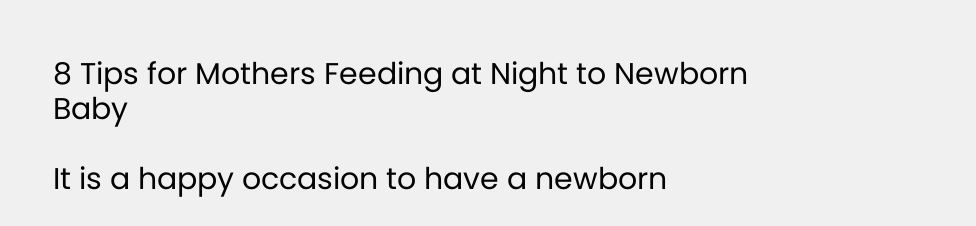8 Tips for Mothers Feeding at Night to Newborn Baby

It is a happy occasion to have a newborn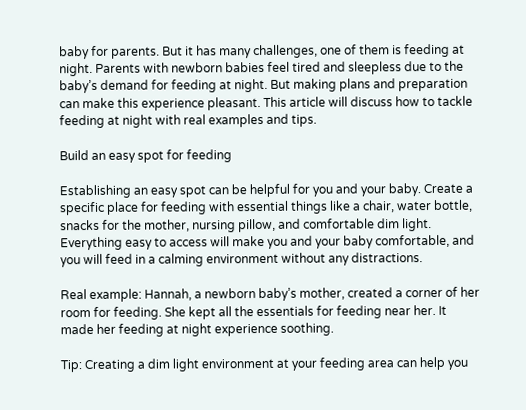baby for parents. But it has many challenges, one of them is feeding at night. Parents with newborn babies feel tired and sleepless due to the baby’s demand for feeding at night. But making plans and preparation can make this experience pleasant. This article will discuss how to tackle feeding at night with real examples and tips.

Build an easy spot for feeding

Establishing an easy spot can be helpful for you and your baby. Create a specific place for feeding with essential things like a chair, water bottle, snacks for the mother, nursing pillow, and comfortable dim light. Everything easy to access will make you and your baby comfortable, and you will feed in a calming environment without any distractions.

Real example: Hannah, a newborn baby’s mother, created a corner of her room for feeding. She kept all the essentials for feeding near her. It made her feeding at night experience soothing.

Tip: Creating a dim light environment at your feeding area can help you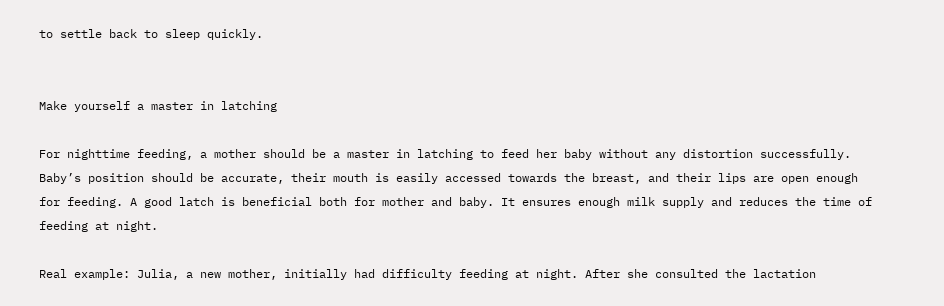to settle back to sleep quickly.


Make yourself a master in latching

For nighttime feeding, a mother should be a master in latching to feed her baby without any distortion successfully. Baby’s position should be accurate, their mouth is easily accessed towards the breast, and their lips are open enough for feeding. A good latch is beneficial both for mother and baby. It ensures enough milk supply and reduces the time of feeding at night.

Real example: Julia, a new mother, initially had difficulty feeding at night. After she consulted the lactation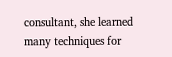consultant, she learned many techniques for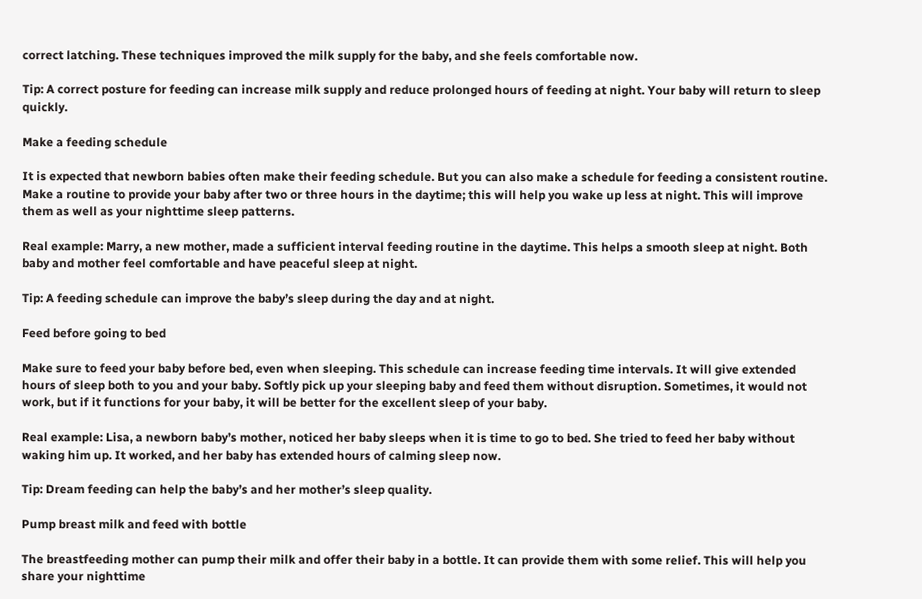correct latching. These techniques improved the milk supply for the baby, and she feels comfortable now.

Tip: A correct posture for feeding can increase milk supply and reduce prolonged hours of feeding at night. Your baby will return to sleep quickly.

Make a feeding schedule

It is expected that newborn babies often make their feeding schedule. But you can also make a schedule for feeding a consistent routine. Make a routine to provide your baby after two or three hours in the daytime; this will help you wake up less at night. This will improve them as well as your nighttime sleep patterns.

Real example: Marry, a new mother, made a sufficient interval feeding routine in the daytime. This helps a smooth sleep at night. Both baby and mother feel comfortable and have peaceful sleep at night.

Tip: A feeding schedule can improve the baby’s sleep during the day and at night.

Feed before going to bed

Make sure to feed your baby before bed, even when sleeping. This schedule can increase feeding time intervals. It will give extended hours of sleep both to you and your baby. Softly pick up your sleeping baby and feed them without disruption. Sometimes, it would not work, but if it functions for your baby, it will be better for the excellent sleep of your baby.

Real example: Lisa, a newborn baby’s mother, noticed her baby sleeps when it is time to go to bed. She tried to feed her baby without waking him up. It worked, and her baby has extended hours of calming sleep now.

Tip: Dream feeding can help the baby’s and her mother’s sleep quality.

Pump breast milk and feed with bottle

The breastfeeding mother can pump their milk and offer their baby in a bottle. It can provide them with some relief. This will help you share your nighttime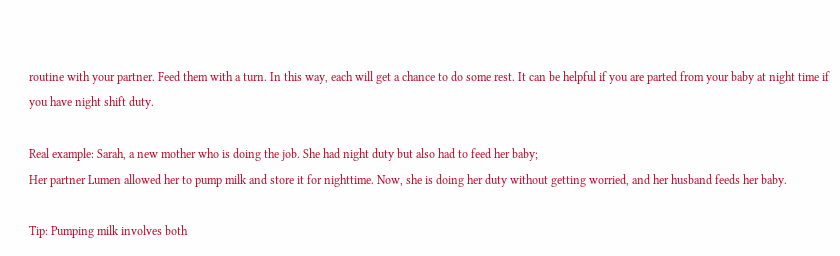routine with your partner. Feed them with a turn. In this way, each will get a chance to do some rest. It can be helpful if you are parted from your baby at night time if you have night shift duty.

Real example: Sarah, a new mother who is doing the job. She had night duty but also had to feed her baby;
Her partner Lumen allowed her to pump milk and store it for nighttime. Now, she is doing her duty without getting worried, and her husband feeds her baby.

Tip: Pumping milk involves both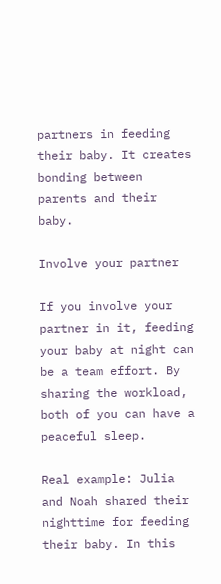partners in feeding their baby. It creates bonding between parents and their baby.

Involve your partner

If you involve your partner in it, feeding your baby at night can be a team effort. By sharing the workload, both of you can have a peaceful sleep.

Real example: Julia and Noah shared their nighttime for feeding their baby. In this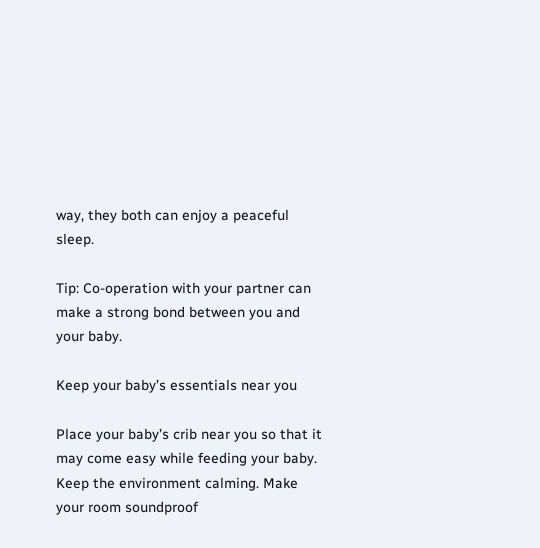way, they both can enjoy a peaceful sleep.

Tip: Co-operation with your partner can make a strong bond between you and your baby.

Keep your baby’s essentials near you

Place your baby’s crib near you so that it may come easy while feeding your baby. Keep the environment calming. Make your room soundproof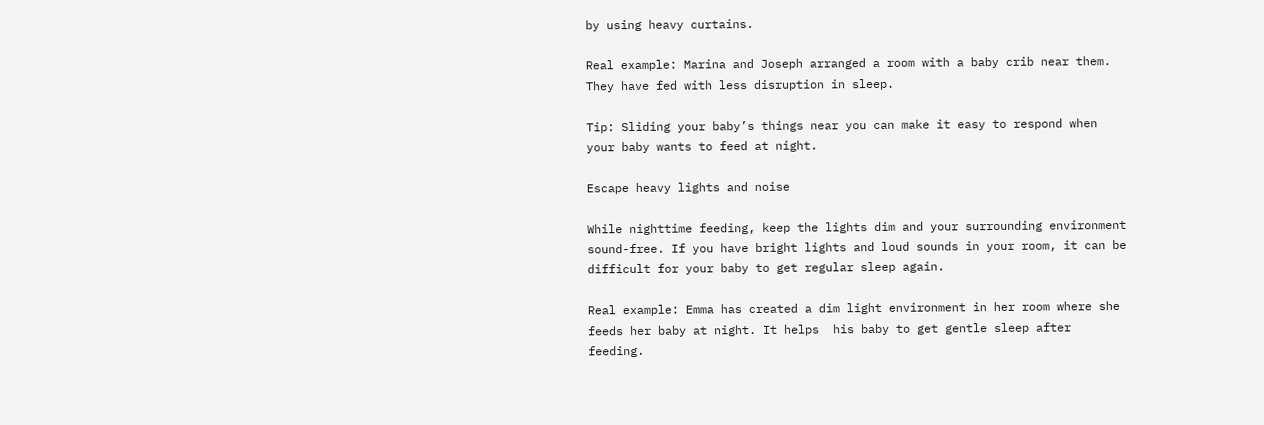by using heavy curtains.

Real example: Marina and Joseph arranged a room with a baby crib near them. They have fed with less disruption in sleep.

Tip: Sliding your baby’s things near you can make it easy to respond when your baby wants to feed at night.

Escape heavy lights and noise

While nighttime feeding, keep the lights dim and your surrounding environment sound-free. If you have bright lights and loud sounds in your room, it can be difficult for your baby to get regular sleep again.

Real example: Emma has created a dim light environment in her room where she feeds her baby at night. It helps  his baby to get gentle sleep after feeding.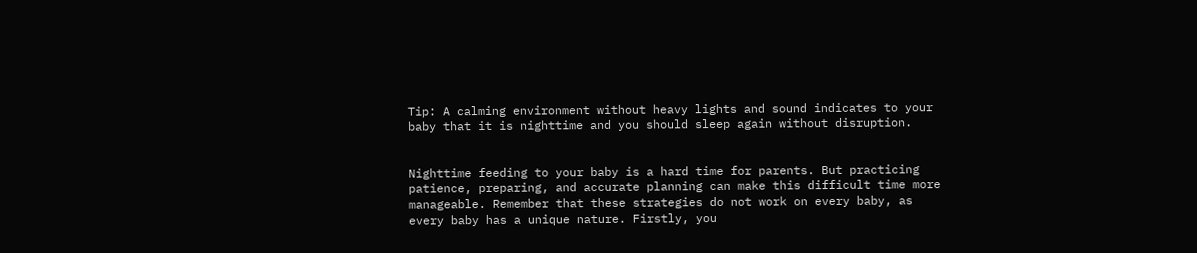Tip: A calming environment without heavy lights and sound indicates to your baby that it is nighttime and you should sleep again without disruption.


Nighttime feeding to your baby is a hard time for parents. But practicing patience, preparing, and accurate planning can make this difficult time more manageable. Remember that these strategies do not work on every baby, as every baby has a unique nature. Firstly, you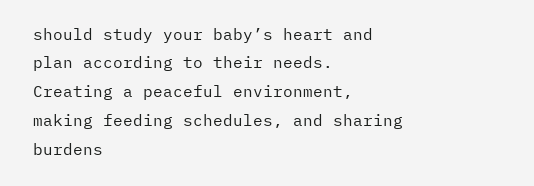should study your baby’s heart and plan according to their needs. Creating a peaceful environment, making feeding schedules, and sharing burdens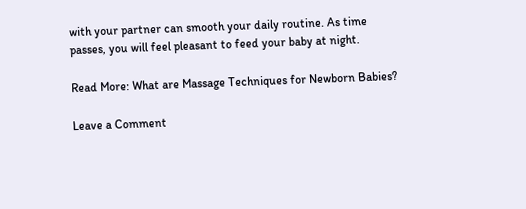with your partner can smooth your daily routine. As time passes, you will feel pleasant to feed your baby at night.

Read More: What are Massage Techniques for Newborn Babies?

Leave a Comment